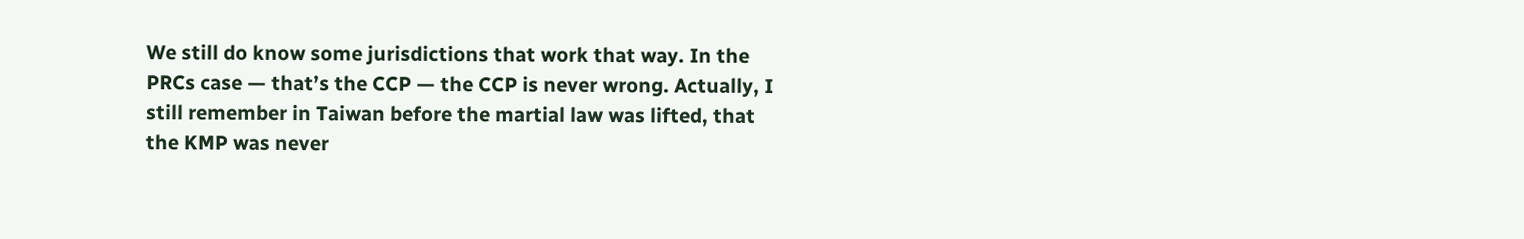We still do know some jurisdictions that work that way. In the PRCs case — that’s the CCP — the CCP is never wrong. Actually, I still remember in Taiwan before the martial law was lifted, that the KMP was never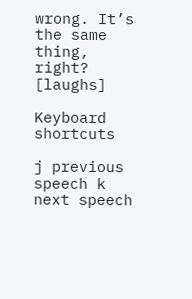wrong. It’s the same thing, right? [laughs]

Keyboard shortcuts

j previous speech k next speech